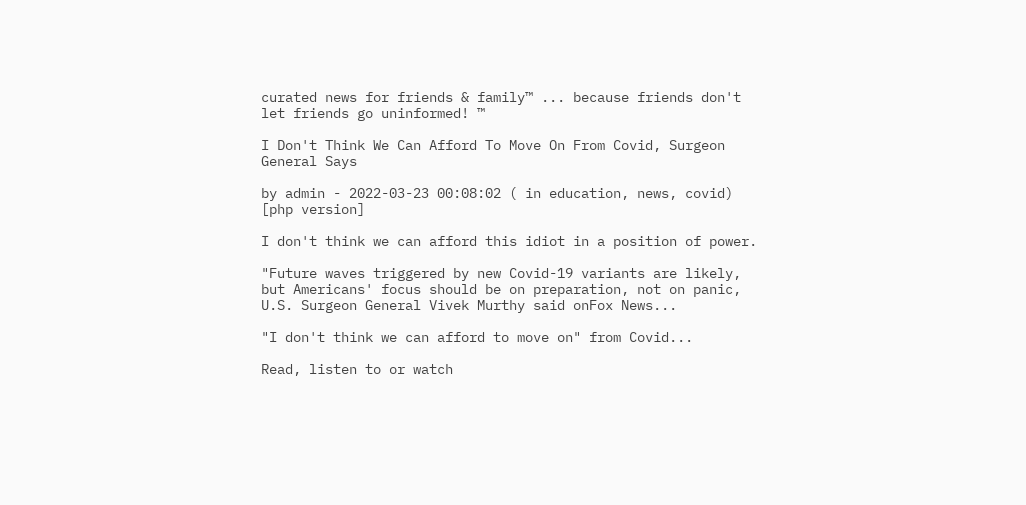curated news for friends & family™ ... because friends don't let friends go uninformed! ™

I Don't Think We Can Afford To Move On From Covid, Surgeon General Says

by admin - 2022-03-23 00:08:02 ( in education, news, covid) [php version]

I don't think we can afford this idiot in a position of power.

"Future waves triggered by new Covid-19 variants are likely, but Americans' focus should be on preparation, not on panic, U.S. Surgeon General Vivek Murthy said onFox News...

"I don't think we can afford to move on" from Covid...

Read, listen to or watch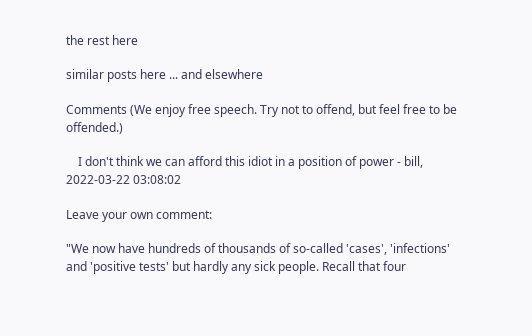the rest here

similar posts here ... and elsewhere

Comments (We enjoy free speech. Try not to offend, but feel free to be offended.)

    I don't think we can afford this idiot in a position of power - bill, 2022-03-22 03:08:02

Leave your own comment:

"We now have hundreds of thousands of so-called 'cases', 'infections' and 'positive tests' but hardly any sick people. Recall that four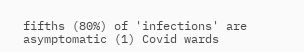fifths (80%) of 'infections' are asymptomatic (1) Covid wards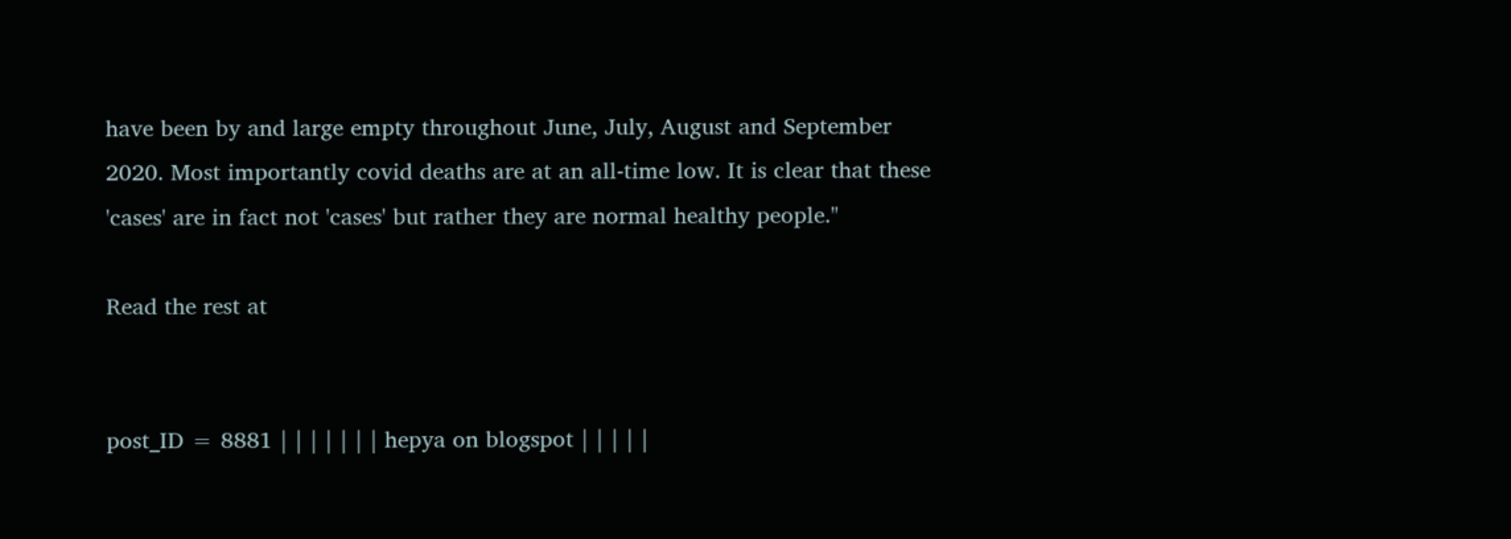have been by and large empty throughout June, July, August and September 2020. Most importantly covid deaths are at an all-time low. It is clear that these 'cases' are in fact not 'cases' but rather they are normal healthy people."

Read the rest at


post_ID = 8881 | | | | | | | hepya on blogspot | | | | |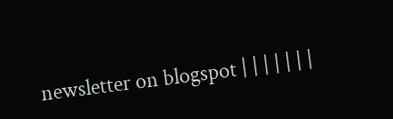newsletter on blogspot | | | | | | |